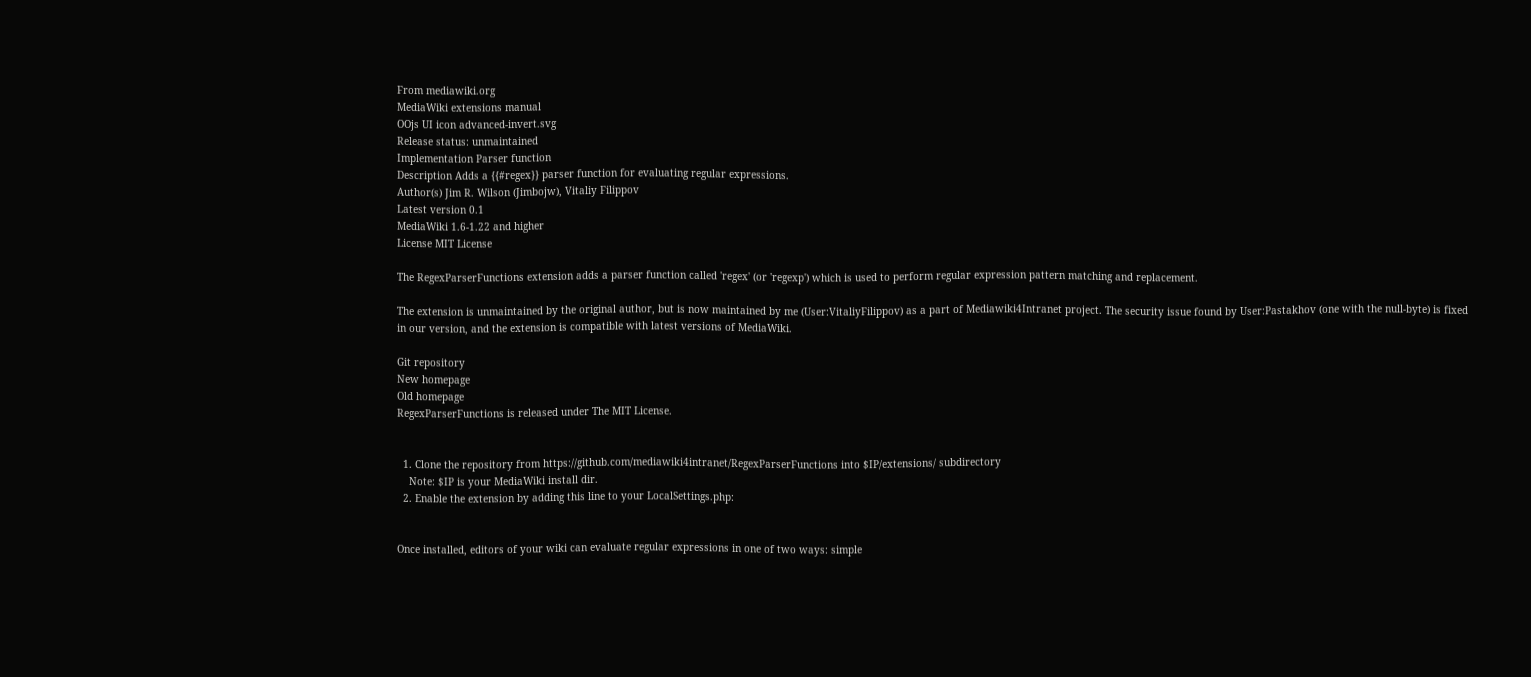From mediawiki.org
MediaWiki extensions manual
OOjs UI icon advanced-invert.svg
Release status: unmaintained
Implementation Parser function
Description Adds a {{#regex}} parser function for evaluating regular expressions.
Author(s) Jim R. Wilson (Jimbojw), Vitaliy Filippov
Latest version 0.1
MediaWiki 1.6-1.22 and higher
License MIT License

The RegexParserFunctions extension adds a parser function called 'regex' (or 'regexp') which is used to perform regular expression pattern matching and replacement.

The extension is unmaintained by the original author, but is now maintained by me (User:VitaliyFilippov) as a part of Mediawiki4Intranet project. The security issue found by User:Pastakhov (one with the null-byte) is fixed in our version, and the extension is compatible with latest versions of MediaWiki.

Git repository
New homepage
Old homepage
RegexParserFunctions is released under The MIT License.


  1. Clone the repository from https://github.com/mediawiki4intranet/RegexParserFunctions into $IP/extensions/ subdirectory
    Note: $IP is your MediaWiki install dir.
  2. Enable the extension by adding this line to your LocalSettings.php:


Once installed, editors of your wiki can evaluate regular expressions in one of two ways: simple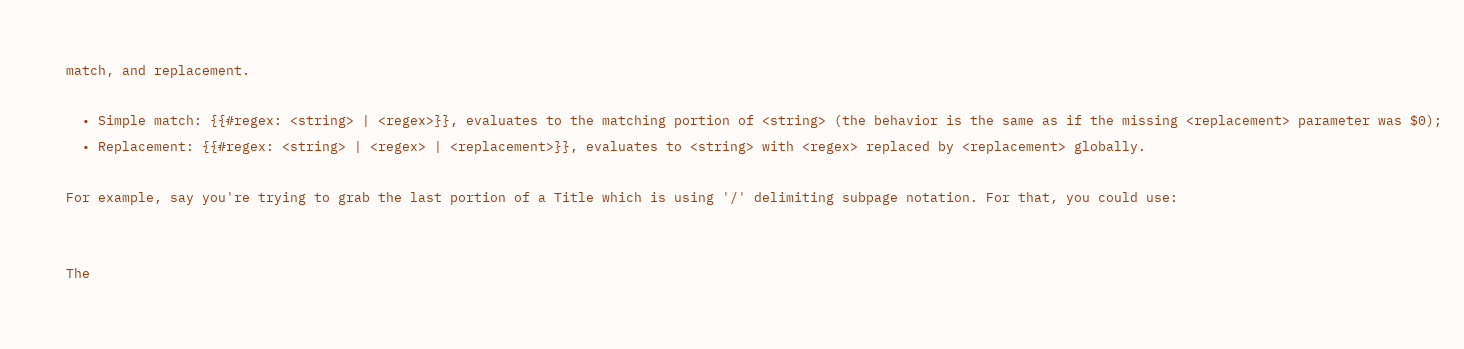match, and replacement.

  • Simple match: {{#regex: <string> | <regex>}}, evaluates to the matching portion of <string> (the behavior is the same as if the missing <replacement> parameter was $0);
  • Replacement: {{#regex: <string> | <regex> | <replacement>}}, evaluates to <string> with <regex> replaced by <replacement> globally.

For example, say you're trying to grab the last portion of a Title which is using '/' delimiting subpage notation. For that, you could use:


The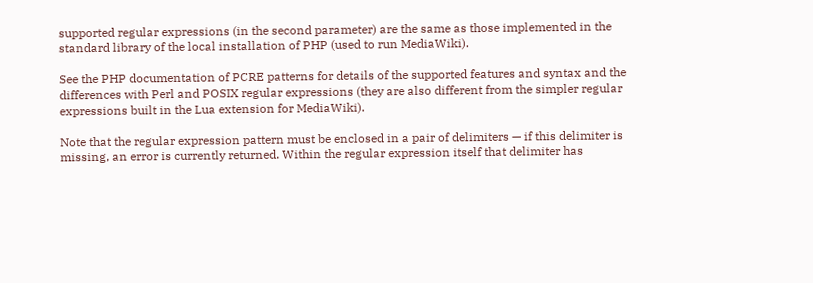supported regular expressions (in the second parameter) are the same as those implemented in the standard library of the local installation of PHP (used to run MediaWiki).

See the PHP documentation of PCRE patterns for details of the supported features and syntax and the differences with Perl and POSIX regular expressions (they are also different from the simpler regular expressions built in the Lua extension for MediaWiki).

Note that the regular expression pattern must be enclosed in a pair of delimiters — if this delimiter is missing, an error is currently returned. Within the regular expression itself that delimiter has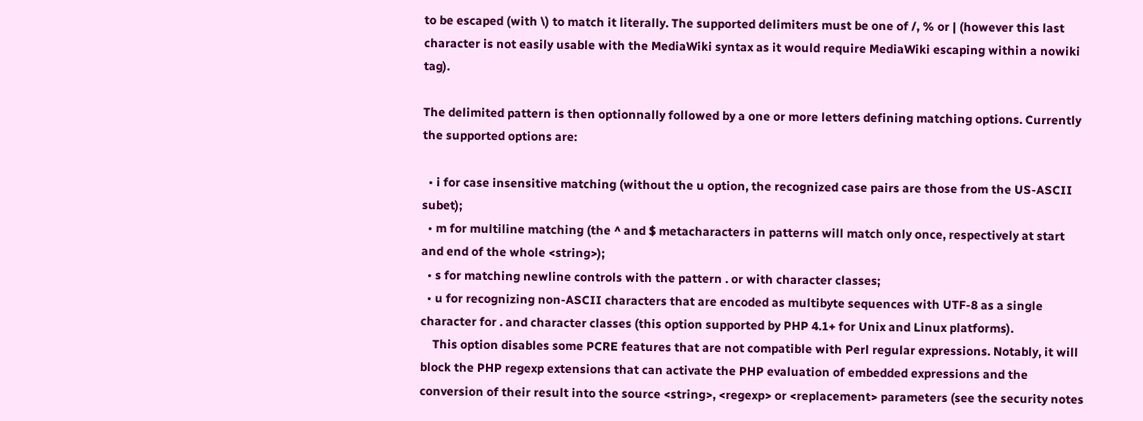to be escaped (with \) to match it literally. The supported delimiters must be one of /, % or | (however this last character is not easily usable with the MediaWiki syntax as it would require MediaWiki escaping within a nowiki tag).

The delimited pattern is then optionnally followed by a one or more letters defining matching options. Currently the supported options are:

  • i for case insensitive matching (without the u option, the recognized case pairs are those from the US-ASCII subet);
  • m for multiline matching (the ^ and $ metacharacters in patterns will match only once, respectively at start and end of the whole <string>);
  • s for matching newline controls with the pattern . or with character classes;
  • u for recognizing non-ASCII characters that are encoded as multibyte sequences with UTF-8 as a single character for . and character classes (this option supported by PHP 4.1+ for Unix and Linux platforms).
    This option disables some PCRE features that are not compatible with Perl regular expressions. Notably, it will block the PHP regexp extensions that can activate the PHP evaluation of embedded expressions and the conversion of their result into the source <string>, <regexp> or <replacement> parameters (see the security notes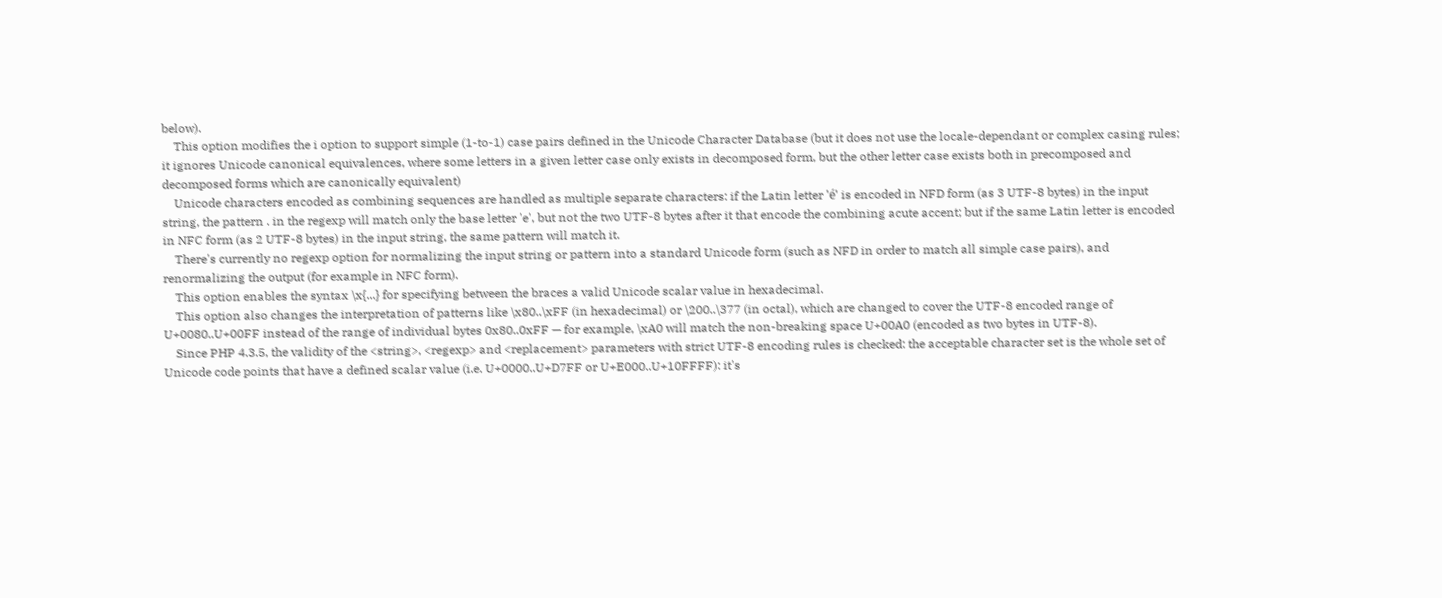below).
    This option modifies the i option to support simple (1-to-1) case pairs defined in the Unicode Character Database (but it does not use the locale-dependant or complex casing rules; it ignores Unicode canonical equivalences, where some letters in a given letter case only exists in decomposed form, but the other letter case exists both in precomposed and decomposed forms which are canonically equivalent)
    Unicode characters encoded as combining sequences are handled as multiple separate characters: if the Latin letter 'é' is encoded in NFD form (as 3 UTF-8 bytes) in the input string, the pattern . in the regexp will match only the base letter 'e', but not the two UTF-8 bytes after it that encode the combining acute accent; but if the same Latin letter is encoded in NFC form (as 2 UTF-8 bytes) in the input string, the same pattern will match it.
    There's currently no regexp option for normalizing the input string or pattern into a standard Unicode form (such as NFD in order to match all simple case pairs), and renormalizing the output (for example in NFC form).
    This option enables the syntax \x{...} for specifying between the braces a valid Unicode scalar value in hexadecimal.
    This option also changes the interpretation of patterns like \x80..\xFF (in hexadecimal) or \200..\377 (in octal), which are changed to cover the UTF-8 encoded range of U+0080..U+00FF instead of the range of individual bytes 0x80..0xFF — for example, \xA0 will match the non-breaking space U+00A0 (encoded as two bytes in UTF-8).
    Since PHP 4.3.5, the validity of the <string>, <regexp> and <replacement> parameters with strict UTF-8 encoding rules is checked: the acceptable character set is the whole set of Unicode code points that have a defined scalar value (i.e. U+0000..U+D7FF or U+E000..U+10FFFF): it's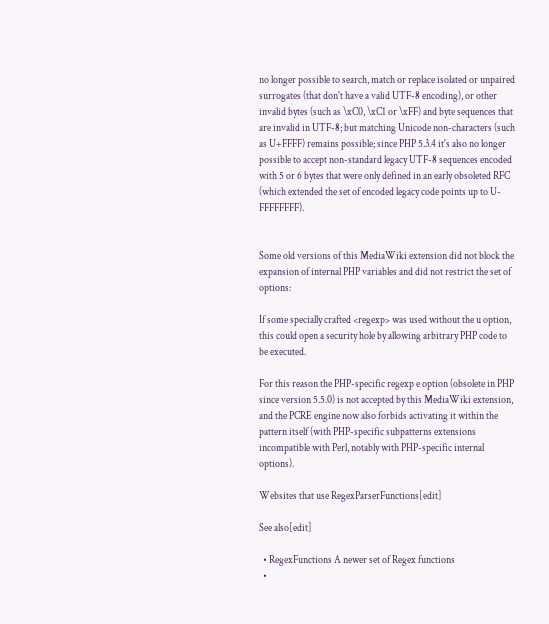no longer possible to search, match or replace isolated or unpaired surrogates (that don't have a valid UTF-8 encoding), or other invalid bytes (such as \xC0, \xC1 or \xFF) and byte sequences that are invalid in UTF-8; but matching Unicode non-characters (such as U+FFFF) remains possible; since PHP 5.3.4 it's also no longer possible to accept non-standard legacy UTF-8 sequences encoded with 5 or 6 bytes that were only defined in an early obsoleted RFC (which extended the set of encoded legacy code points up to U-FFFFFFFF).


Some old versions of this MediaWiki extension did not block the expansion of internal PHP variables and did not restrict the set of options:

If some specially crafted <regexp> was used without the u option, this could open a security hole by allowing arbitrary PHP code to be executed.

For this reason the PHP-specific regexp e option (obsolete in PHP since version 5.5.0) is not accepted by this MediaWiki extension, and the PCRE engine now also forbids activating it within the pattern itself (with PHP-specific subpatterns extensions incompatible with Perl, notably with PHP-specific internal options).

Websites that use RegexParserFunctions[edit]

See also[edit]

  • RegexFunctions A newer set of Regex functions
  •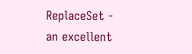ReplaceSet - an excellent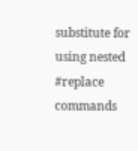substitute for using nested #replace commands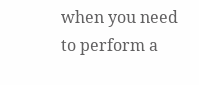when you need to perform a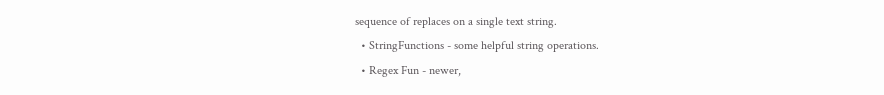sequence of replaces on a single text string.
  • StringFunctions - some helpful string operations.
  • Regex Fun - newer,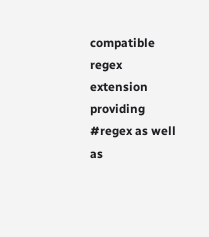compatible regex extension providing #regex as well as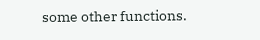some other functions.